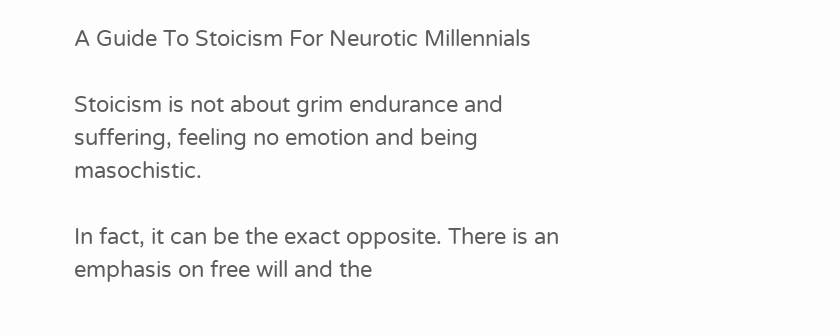A Guide To Stoicism For Neurotic Millennials

Stoicism is not about grim endurance and suffering, feeling no emotion and being masochistic.

In fact, it can be the exact opposite. There is an emphasis on free will and the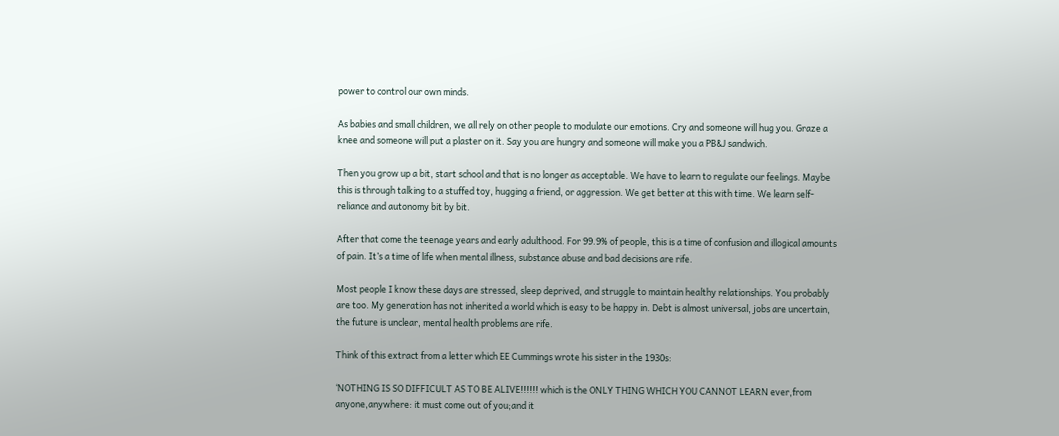power to control our own minds.

As babies and small children, we all rely on other people to modulate our emotions. Cry and someone will hug you. Graze a knee and someone will put a plaster on it. Say you are hungry and someone will make you a PB&J sandwich.

Then you grow up a bit, start school and that is no longer as acceptable. We have to learn to regulate our feelings. Maybe this is through talking to a stuffed toy, hugging a friend, or aggression. We get better at this with time. We learn self-reliance and autonomy bit by bit.

After that come the teenage years and early adulthood. For 99.9% of people, this is a time of confusion and illogical amounts of pain. It’s a time of life when mental illness, substance abuse and bad decisions are rife.

Most people I know these days are stressed, sleep deprived, and struggle to maintain healthy relationships. You probably are too. My generation has not inherited a world which is easy to be happy in. Debt is almost universal, jobs are uncertain, the future is unclear, mental health problems are rife.

Think of this extract from a letter which EE Cummings wrote his sister in the 1930s:

‘NOTHING IS SO DIFFICULT AS TO BE ALIVE!!!!!! which is the ONLY THING WHICH YOU CANNOT LEARN ever,from anyone,anywhere: it must come out of you;and it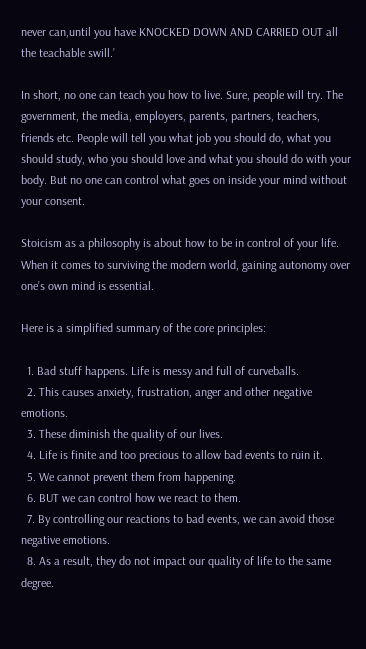never can,until you have KNOCKED DOWN AND CARRIED OUT all the teachable swill.’

In short, no one can teach you how to live. Sure, people will try. The government, the media, employers, parents, partners, teachers, friends etc. People will tell you what job you should do, what you should study, who you should love and what you should do with your body. But no one can control what goes on inside your mind without your consent.

Stoicism as a philosophy is about how to be in control of your life. When it comes to surviving the modern world, gaining autonomy over one’s own mind is essential.

Here is a simplified summary of the core principles:

  1. Bad stuff happens. Life is messy and full of curveballs.
  2. This causes anxiety, frustration, anger and other negative emotions.
  3. These diminish the quality of our lives.
  4. Life is finite and too precious to allow bad events to ruin it.
  5. We cannot prevent them from happening.
  6. BUT we can control how we react to them.
  7. By controlling our reactions to bad events, we can avoid those negative emotions.
  8. As a result, they do not impact our quality of life to the same degree.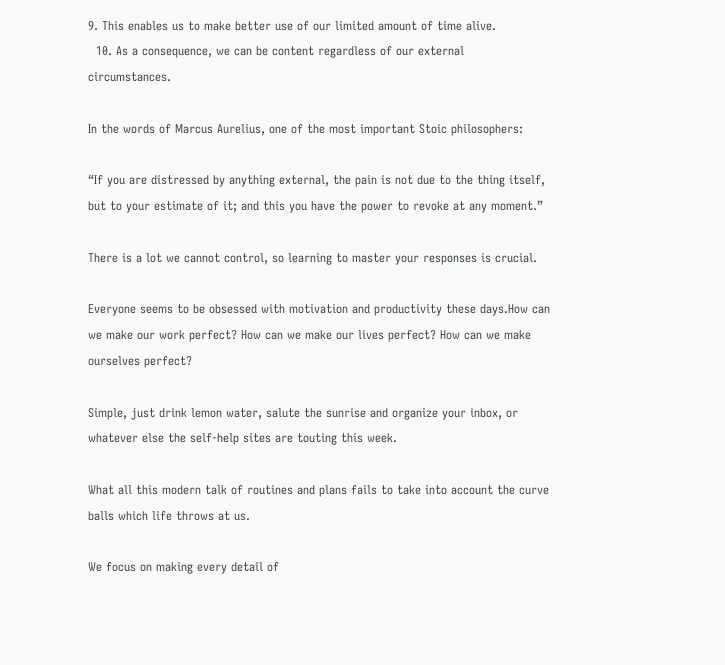9. This enables us to make better use of our limited amount of time alive.
  10. As a consequence, we can be content regardless of our external circumstances.

In the words of Marcus Aurelius, one of the most important Stoic philosophers:

“If you are distressed by anything external, the pain is not due to the thing itself, but to your estimate of it; and this you have the power to revoke at any moment.”

There is a lot we cannot control, so learning to master your responses is crucial.

Everyone seems to be obsessed with motivation and productivity these days.How can we make our work perfect? How can we make our lives perfect? How can we make ourselves perfect?

Simple, just drink lemon water, salute the sunrise and organize your inbox, or whatever else the self-help sites are touting this week.

What all this modern talk of routines and plans fails to take into account the curve balls which life throws at us.

We focus on making every detail of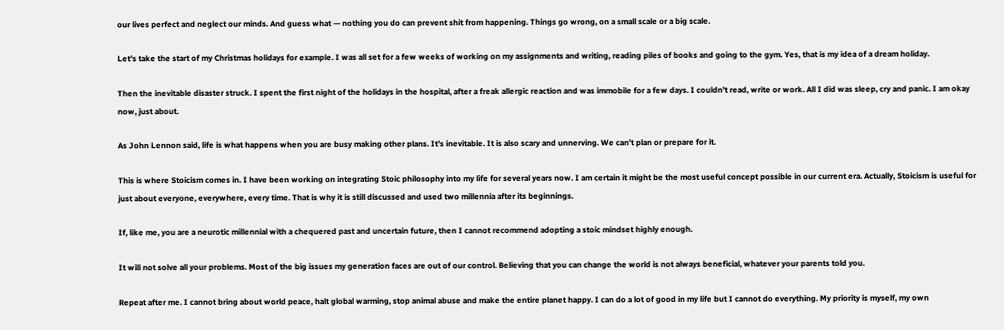our lives perfect and neglect our minds. And guess what — nothing you do can prevent shit from happening. Things go wrong, on a small scale or a big scale.

Let’s take the start of my Christmas holidays for example. I was all set for a few weeks of working on my assignments and writing, reading piles of books and going to the gym. Yes, that is my idea of a dream holiday.

Then the inevitable disaster struck. I spent the first night of the holidays in the hospital, after a freak allergic reaction and was immobile for a few days. I couldn’t read, write or work. All I did was sleep, cry and panic. I am okay now, just about.

As John Lennon said, life is what happens when you are busy making other plans. It’s inevitable. It is also scary and unnerving. We can’t plan or prepare for it.

This is where Stoicism comes in. I have been working on integrating Stoic philosophy into my life for several years now. I am certain it might be the most useful concept possible in our current era. Actually, Stoicism is useful for just about everyone, everywhere, every time. That is why it is still discussed and used two millennia after its beginnings.

If, like me, you are a neurotic millennial with a chequered past and uncertain future, then I cannot recommend adopting a stoic mindset highly enough.

It will not solve all your problems. Most of the big issues my generation faces are out of our control. Believing that you can change the world is not always beneficial, whatever your parents told you.

Repeat after me. I cannot bring about world peace, halt global warming, stop animal abuse and make the entire planet happy. I can do a lot of good in my life but I cannot do everything. My priority is myself, my own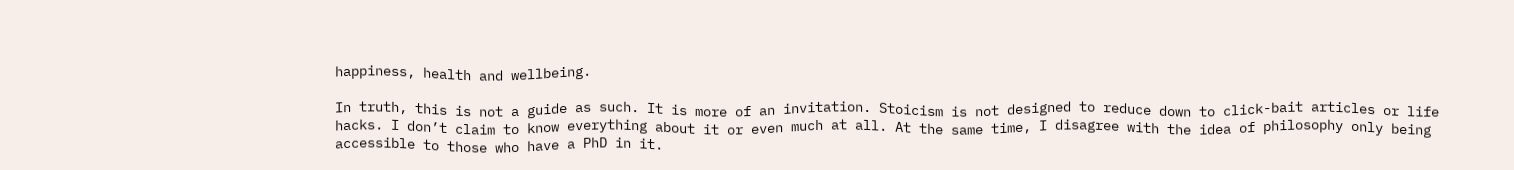happiness, health and wellbeing.

In truth, this is not a guide as such. It is more of an invitation. Stoicism is not designed to reduce down to click-bait articles or life hacks. I don’t claim to know everything about it or even much at all. At the same time, I disagree with the idea of philosophy only being accessible to those who have a PhD in it.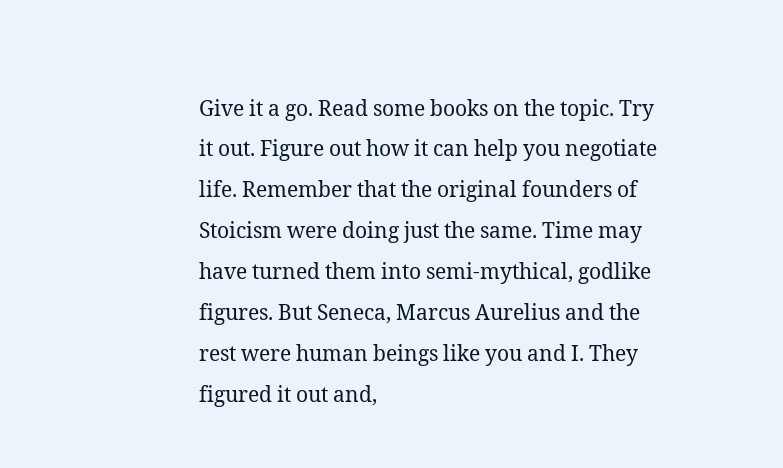Give it a go. Read some books on the topic. Try it out. Figure out how it can help you negotiate life. Remember that the original founders of Stoicism were doing just the same. Time may have turned them into semi-mythical, godlike figures. But Seneca, Marcus Aurelius and the rest were human beings like you and I. They figured it out and,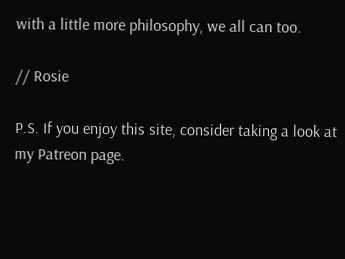with a little more philosophy, we all can too.

// Rosie

P.S. If you enjoy this site, consider taking a look at my Patreon page.